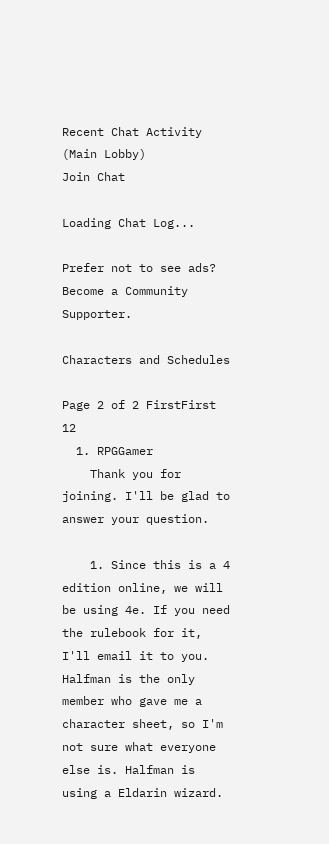Recent Chat Activity (Main Lobby)
Join Chat

Loading Chat Log...

Prefer not to see ads? Become a Community Supporter.

Characters and Schedules

Page 2 of 2 FirstFirst 12
  1. RPGGamer
    Thank you for joining. I'll be glad to answer your question.

    1. Since this is a 4 edition online, we will be using 4e. If you need the rulebook for it, I'll email it to you. Halfman is the only member who gave me a character sheet, so I'm not sure what everyone else is. Halfman is using a Eldarin wizard.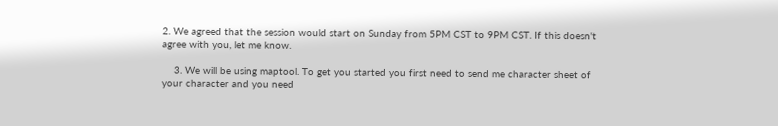2. We agreed that the session would start on Sunday from 5PM CST to 9PM CST. If this doesn't agree with you, let me know.

    3. We will be using maptool. To get you started you first need to send me character sheet of your character and you need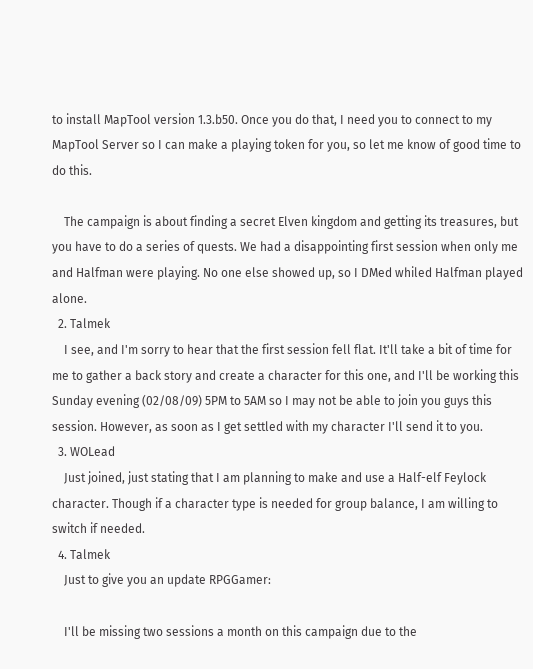to install MapTool version 1.3.b50. Once you do that, I need you to connect to my MapTool Server so I can make a playing token for you, so let me know of good time to do this.

    The campaign is about finding a secret Elven kingdom and getting its treasures, but you have to do a series of quests. We had a disappointing first session when only me and Halfman were playing. No one else showed up, so I DMed whiled Halfman played alone.
  2. Talmek
    I see, and I'm sorry to hear that the first session fell flat. It'll take a bit of time for me to gather a back story and create a character for this one, and I'll be working this Sunday evening (02/08/09) 5PM to 5AM so I may not be able to join you guys this session. However, as soon as I get settled with my character I'll send it to you.
  3. WOLead
    Just joined, just stating that I am planning to make and use a Half-elf Feylock character. Though if a character type is needed for group balance, I am willing to switch if needed.
  4. Talmek
    Just to give you an update RPGGamer:

    I'll be missing two sessions a month on this campaign due to the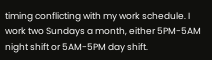timing conflicting with my work schedule. I work two Sundays a month, either 5PM-5AM night shift or 5AM-5PM day shift.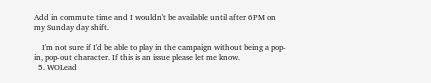Add in commute time and I wouldn't be available until after 6PM on my Sunday day shift.

    I'm not sure if I'd be able to play in the campaign without being a pop-in, pop-out character. If this is an issue please let me know.
  5. WOLead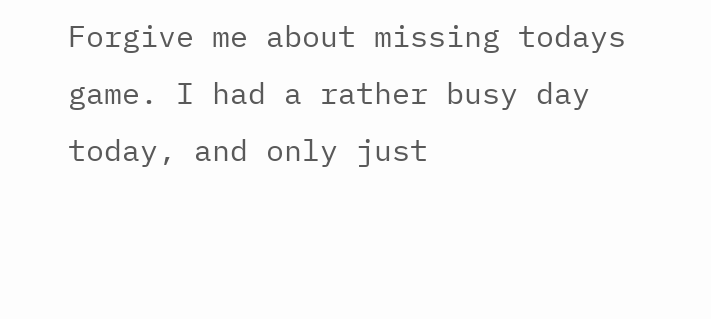Forgive me about missing todays game. I had a rather busy day today, and only just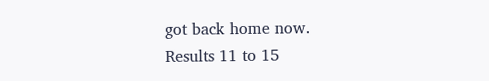got back home now.
Results 11 to 15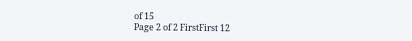of 15
Page 2 of 2 FirstFirst 12